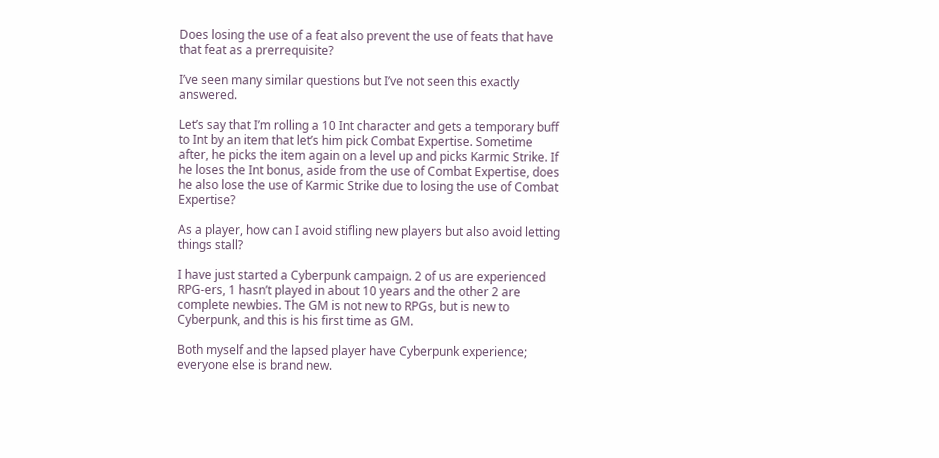Does losing the use of a feat also prevent the use of feats that have that feat as a prerrequisite?

I’ve seen many similar questions but I’ve not seen this exactly answered.

Let’s say that I’m rolling a 10 Int character and gets a temporary buff to Int by an item that let’s him pick Combat Expertise. Sometime after, he picks the item again on a level up and picks Karmic Strike. If he loses the Int bonus, aside from the use of Combat Expertise, does he also lose the use of Karmic Strike due to losing the use of Combat Expertise?

As a player, how can I avoid stifling new players but also avoid letting things stall?

I have just started a Cyberpunk campaign. 2 of us are experienced RPG-ers, 1 hasn’t played in about 10 years and the other 2 are complete newbies. The GM is not new to RPGs, but is new to Cyberpunk, and this is his first time as GM.

Both myself and the lapsed player have Cyberpunk experience; everyone else is brand new.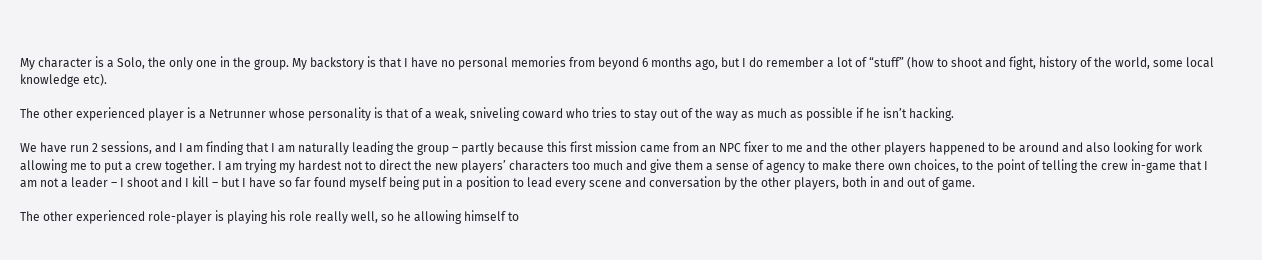My character is a Solo, the only one in the group. My backstory is that I have no personal memories from beyond 6 months ago, but I do remember a lot of “stuff” (how to shoot and fight, history of the world, some local knowledge etc).

The other experienced player is a Netrunner whose personality is that of a weak, sniveling coward who tries to stay out of the way as much as possible if he isn’t hacking.

We have run 2 sessions, and I am finding that I am naturally leading the group – partly because this first mission came from an NPC fixer to me and the other players happened to be around and also looking for work allowing me to put a crew together. I am trying my hardest not to direct the new players’ characters too much and give them a sense of agency to make there own choices, to the point of telling the crew in-game that I am not a leader – I shoot and I kill – but I have so far found myself being put in a position to lead every scene and conversation by the other players, both in and out of game.

The other experienced role-player is playing his role really well, so he allowing himself to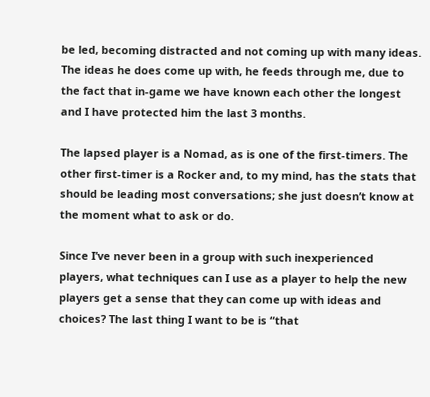be led, becoming distracted and not coming up with many ideas. The ideas he does come up with, he feeds through me, due to the fact that in-game we have known each other the longest and I have protected him the last 3 months.

The lapsed player is a Nomad, as is one of the first-timers. The other first-timer is a Rocker and, to my mind, has the stats that should be leading most conversations; she just doesn’t know at the moment what to ask or do.

Since I’ve never been in a group with such inexperienced players, what techniques can I use as a player to help the new players get a sense that they can come up with ideas and choices? The last thing I want to be is “that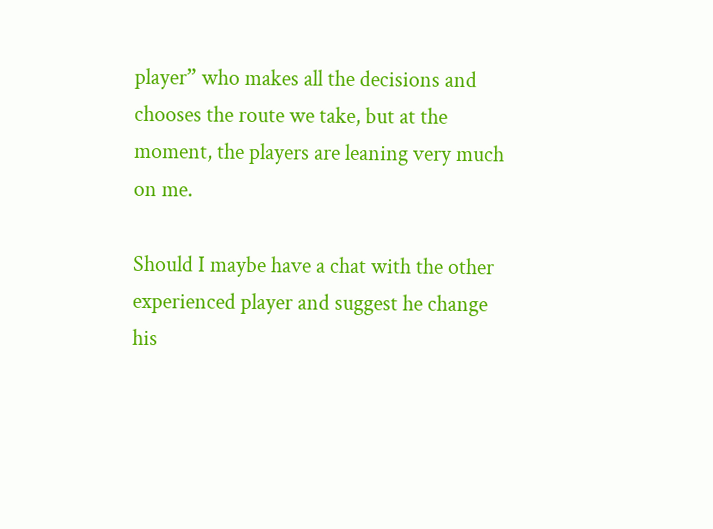player” who makes all the decisions and chooses the route we take, but at the moment, the players are leaning very much on me.

Should I maybe have a chat with the other experienced player and suggest he change his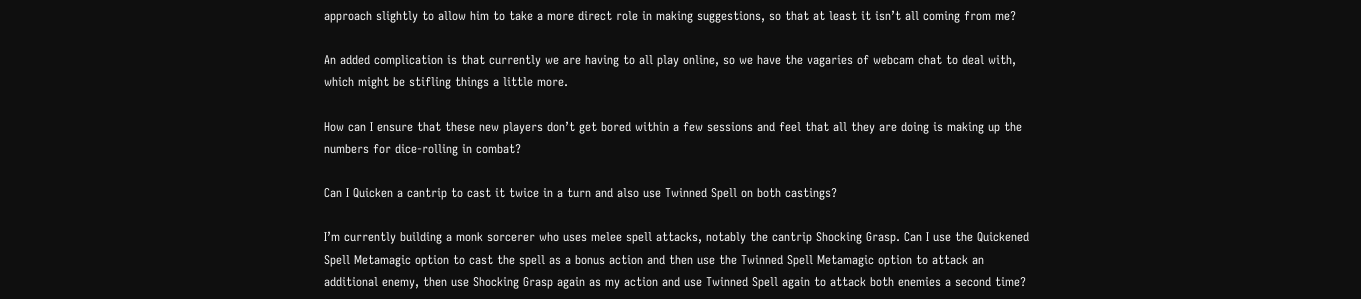approach slightly to allow him to take a more direct role in making suggestions, so that at least it isn’t all coming from me?

An added complication is that currently we are having to all play online, so we have the vagaries of webcam chat to deal with, which might be stifling things a little more.

How can I ensure that these new players don’t get bored within a few sessions and feel that all they are doing is making up the numbers for dice-rolling in combat?

Can I Quicken a cantrip to cast it twice in a turn and also use Twinned Spell on both castings?

I’m currently building a monk sorcerer who uses melee spell attacks, notably the cantrip Shocking Grasp. Can I use the Quickened Spell Metamagic option to cast the spell as a bonus action and then use the Twinned Spell Metamagic option to attack an additional enemy, then use Shocking Grasp again as my action and use Twinned Spell again to attack both enemies a second time?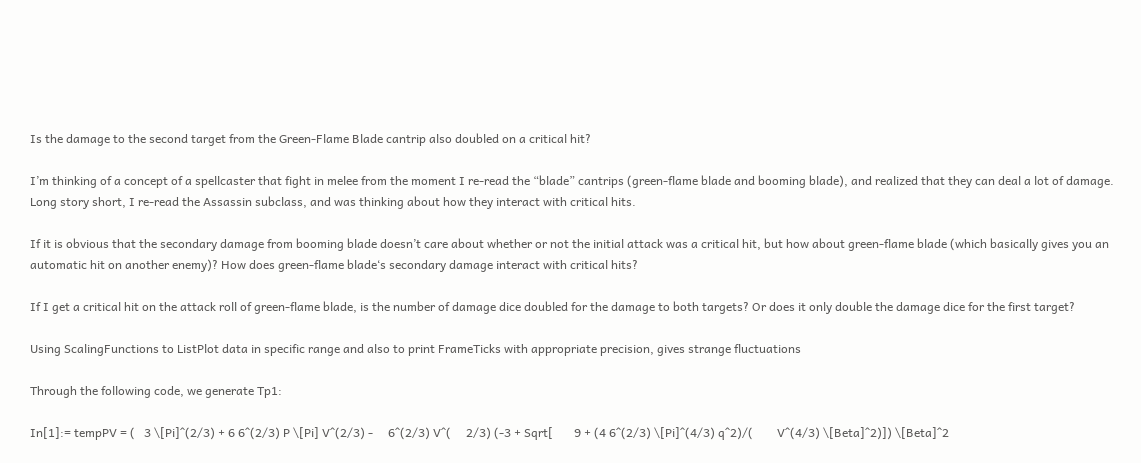Is the damage to the second target from the Green-Flame Blade cantrip also doubled on a critical hit?

I’m thinking of a concept of a spellcaster that fight in melee from the moment I re-read the “blade” cantrips (green-flame blade and booming blade), and realized that they can deal a lot of damage. Long story short, I re-read the Assassin subclass, and was thinking about how they interact with critical hits.

If it is obvious that the secondary damage from booming blade doesn’t care about whether or not the initial attack was a critical hit, but how about green-flame blade (which basically gives you an automatic hit on another enemy)? How does green-flame blade‘s secondary damage interact with critical hits?

If I get a critical hit on the attack roll of green-flame blade, is the number of damage dice doubled for the damage to both targets? Or does it only double the damage dice for the first target?

Using ScalingFunctions to ListPlot data in specific range and also to print FrameTicks with appropriate precision, gives strange fluctuations

Through the following code, we generate Tp1:

In[1]:= tempPV = (   3 \[Pi]^(2/3) + 6 6^(2/3) P \[Pi] V^(2/3) -     6^(2/3) V^(     2/3) (-3 + Sqrt[       9 + (4 6^(2/3) \[Pi]^(4/3) q^2)/(        V^(4/3) \[Beta]^2)]) \[Beta]^2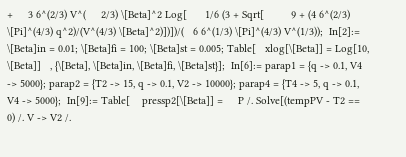+     3 6^(2/3) V^(     2/3) \[Beta]^2 Log[      1/6 (3 + Sqrt[         9 + (4 6^(2/3) \[Pi]^(4/3) q^2)/(V^(4/3) \[Beta]^2)])])/(   6 6^(1/3) \[Pi]^(4/3) V^(1/3));  In[2]:= \[Beta]in = 0.01; \[Beta]fi = 100; \[Beta]st = 0.005; Table[   xlog[\[Beta]] = Log[10, \[Beta]]   , {\[Beta], \[Beta]in, \[Beta]fi, \[Beta]st}];  In[6]:= parap1 = {q -> 0.1, V4 -> 5000}; parap2 = {T2 -> 15, q -> 0.1, V2 -> 10000}; parap4 = {T4 -> 5, q -> 0.1, V4 -> 5000};  In[9]:= Table[    pressp2[\[Beta]] =     P /. Solve[(tempPV - T2 == 0) /. V -> V2 /.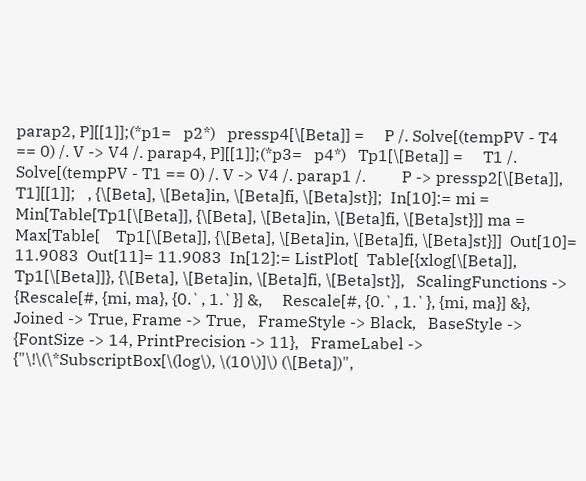parap2, P][[1]];(*p1=   p2*)   pressp4[\[Beta]] =     P /. Solve[(tempPV - T4 == 0) /. V -> V4 /. parap4, P][[1]];(*p3=   p4*)   Tp1[\[Beta]] =     T1 /. Solve[(tempPV - T1 == 0) /. V -> V4 /. parap1 /.         P -> pressp2[\[Beta]], T1][[1]];   , {\[Beta], \[Beta]in, \[Beta]fi, \[Beta]st}];  In[10]:= mi =   Min[Table[Tp1[\[Beta]], {\[Beta], \[Beta]in, \[Beta]fi, \[Beta]st}]] ma = Max[Table[    Tp1[\[Beta]], {\[Beta], \[Beta]in, \[Beta]fi, \[Beta]st}]]  Out[10]= 11.9083  Out[11]= 11.9083  In[12]:= ListPlot[  Table[{xlog[\[Beta]],     Tp1[\[Beta]]}, {\[Beta], \[Beta]in, \[Beta]fi, \[Beta]st}],   ScalingFunctions -> {Rescale[#, {mi, ma}, {0.`, 1.`}] &,     Rescale[#, {0.`, 1.`}, {mi, ma}] &}, Joined -> True, Frame -> True,   FrameStyle -> Black,   BaseStyle -> {FontSize -> 14, PrintPrecision -> 11},   FrameLabel -> {"\!\(\*SubscriptBox[\(log\), \(10\)]\) (\[Beta])",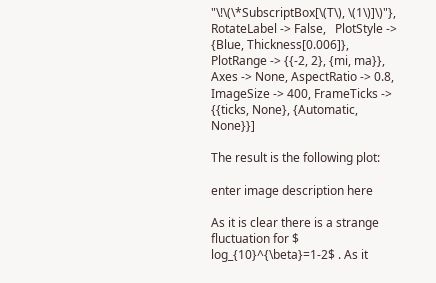"\!\(\*SubscriptBox[\(T\), \(1\)]\)"}, RotateLabel -> False,   PlotStyle -> {Blue, Thickness[0.006]},   PlotRange -> {{-2, 2}, {mi, ma}}, Axes -> None, AspectRatio -> 0.8,   ImageSize -> 400, FrameTicks -> {{ticks, None}, {Automatic, None}}]

The result is the following plot:

enter image description here

As it is clear there is a strange fluctuation for $ log_{10}^{\beta}=1-2$ . As it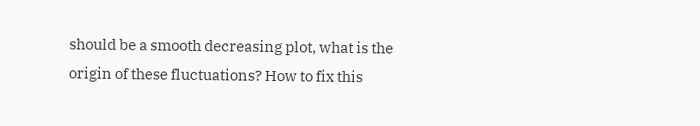should be a smooth decreasing plot, what is the origin of these fluctuations? How to fix this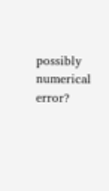possibly numerical error?